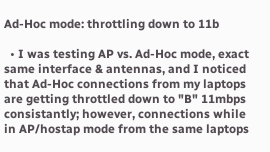Ad-Hoc mode: throttling down to 11b

  • I was testing AP vs. Ad-Hoc mode, exact same interface & antennas, and I noticed that Ad-Hoc connections from my laptops are getting throttled down to "B" 11mbps consistantly; however, connections while in AP/hostap mode from the same laptops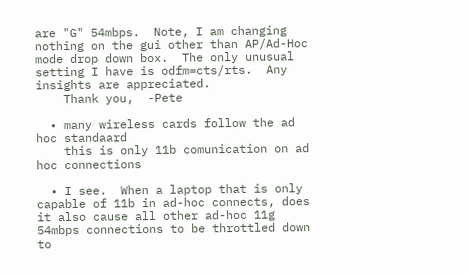are "G" 54mbps.  Note, I am changing nothing on the gui other than AP/Ad-Hoc mode drop down box.  The only unusual setting I have is odfm=cts/rts.  Any insights are appreciated.
    Thank you,  -Pete

  • many wireless cards follow the ad hoc standaard
    this is only 11b comunication on ad hoc connections

  • I see.  When a laptop that is only capable of 11b in ad-hoc connects, does it also cause all other ad-hoc 11g 54mbps connections to be throttled down to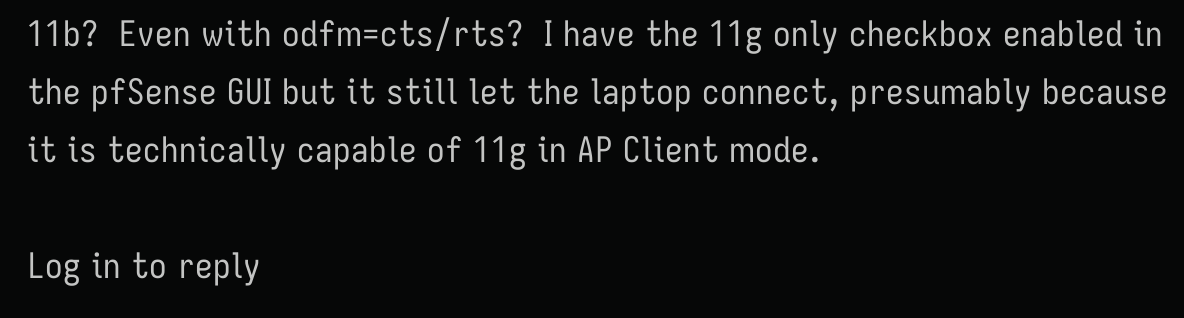11b?  Even with odfm=cts/rts?  I have the 11g only checkbox enabled in the pfSense GUI but it still let the laptop connect, presumably because it is technically capable of 11g in AP Client mode.

Log in to reply